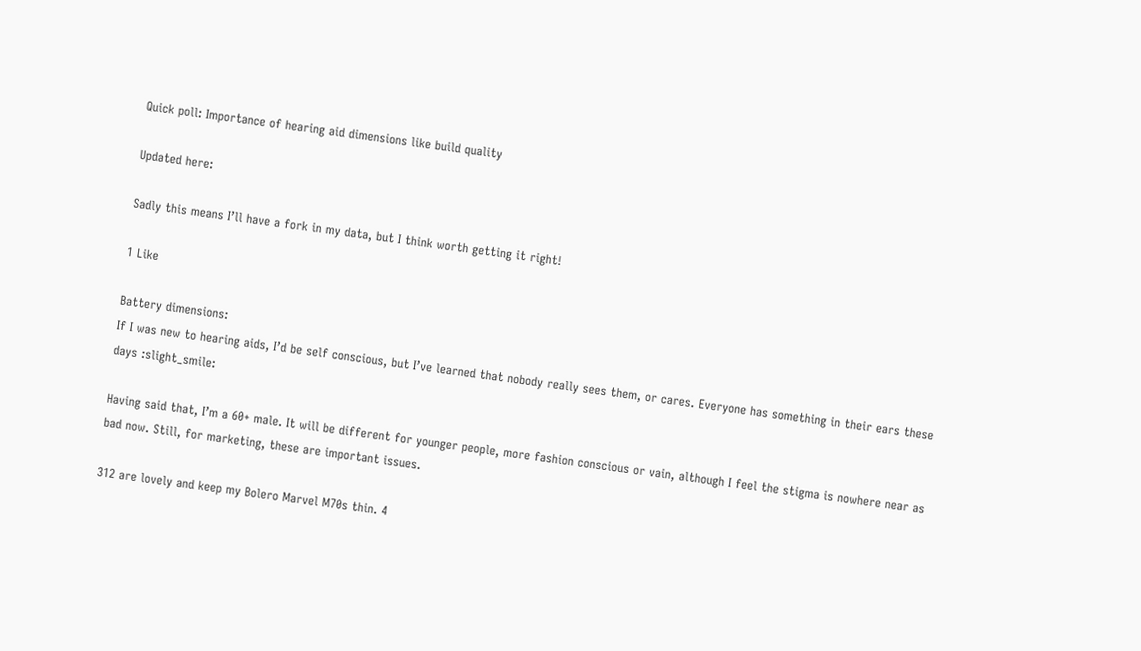Quick poll: Importance of hearing aid dimensions like build quality

Updated here:

Sadly this means I’ll have a fork in my data, but I think worth getting it right!

1 Like

Battery dimensions:
If I was new to hearing aids, I’d be self conscious, but I’ve learned that nobody really sees them, or cares. Everyone has something in their ears these days :slight_smile:

Having said that, I’m a 60+ male. It will be different for younger people, more fashion conscious or vain, although I feel the stigma is nowhere near as bad now. Still, for marketing, these are important issues.

312 are lovely and keep my Bolero Marvel M70s thin. 4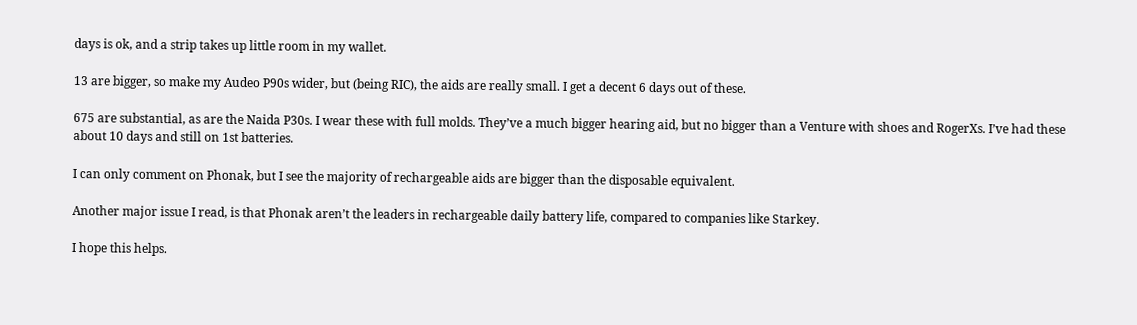days is ok, and a strip takes up little room in my wallet.

13 are bigger, so make my Audeo P90s wider, but (being RIC), the aids are really small. I get a decent 6 days out of these.

675 are substantial, as are the Naida P30s. I wear these with full molds. They’ve a much bigger hearing aid, but no bigger than a Venture with shoes and RogerXs. I’ve had these about 10 days and still on 1st batteries.

I can only comment on Phonak, but I see the majority of rechargeable aids are bigger than the disposable equivalent.

Another major issue I read, is that Phonak aren’t the leaders in rechargeable daily battery life, compared to companies like Starkey.

I hope this helps.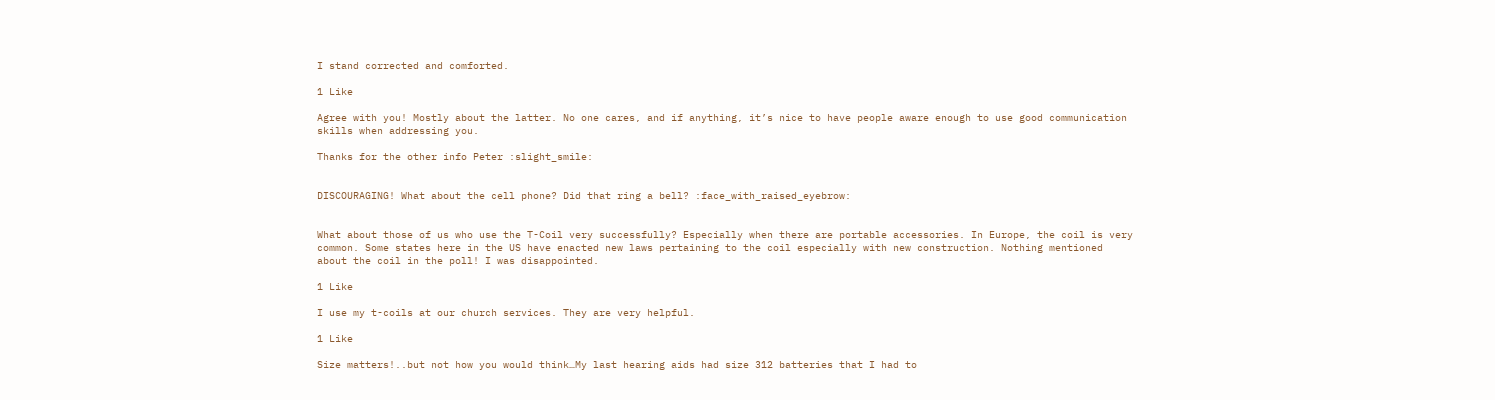I stand corrected and comforted.

1 Like

Agree with you! Mostly about the latter. No one cares, and if anything, it’s nice to have people aware enough to use good communication skills when addressing you.

Thanks for the other info Peter :slight_smile:


DISCOURAGING! What about the cell phone? Did that ring a bell? :face_with_raised_eyebrow:


What about those of us who use the T-Coil very successfully? Especially when there are portable accessories. In Europe, the coil is very common. Some states here in the US have enacted new laws pertaining to the coil especially with new construction. Nothing mentioned about the coil in the poll! I was disappointed.

1 Like

I use my t-coils at our church services. They are very helpful.

1 Like

Size matters!..but not how you would think…My last hearing aids had size 312 batteries that I had to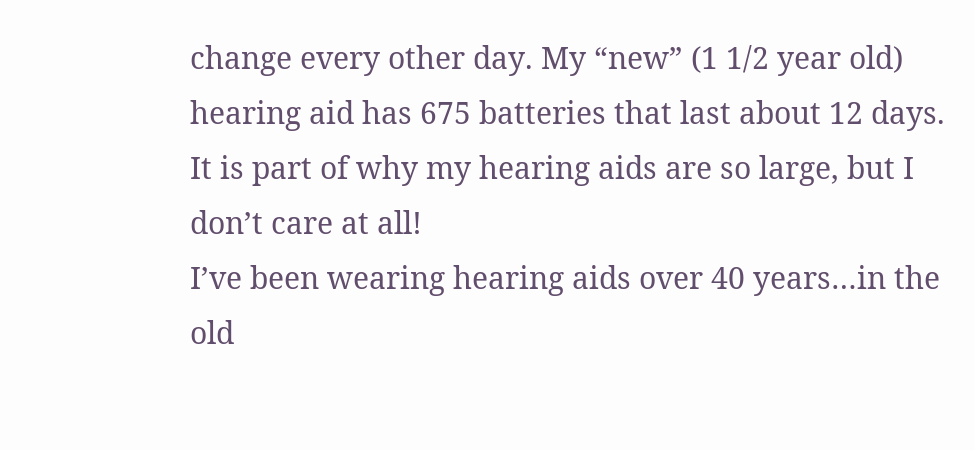change every other day. My “new” (1 1/2 year old) hearing aid has 675 batteries that last about 12 days. It is part of why my hearing aids are so large, but I don’t care at all!
I’ve been wearing hearing aids over 40 years…in the old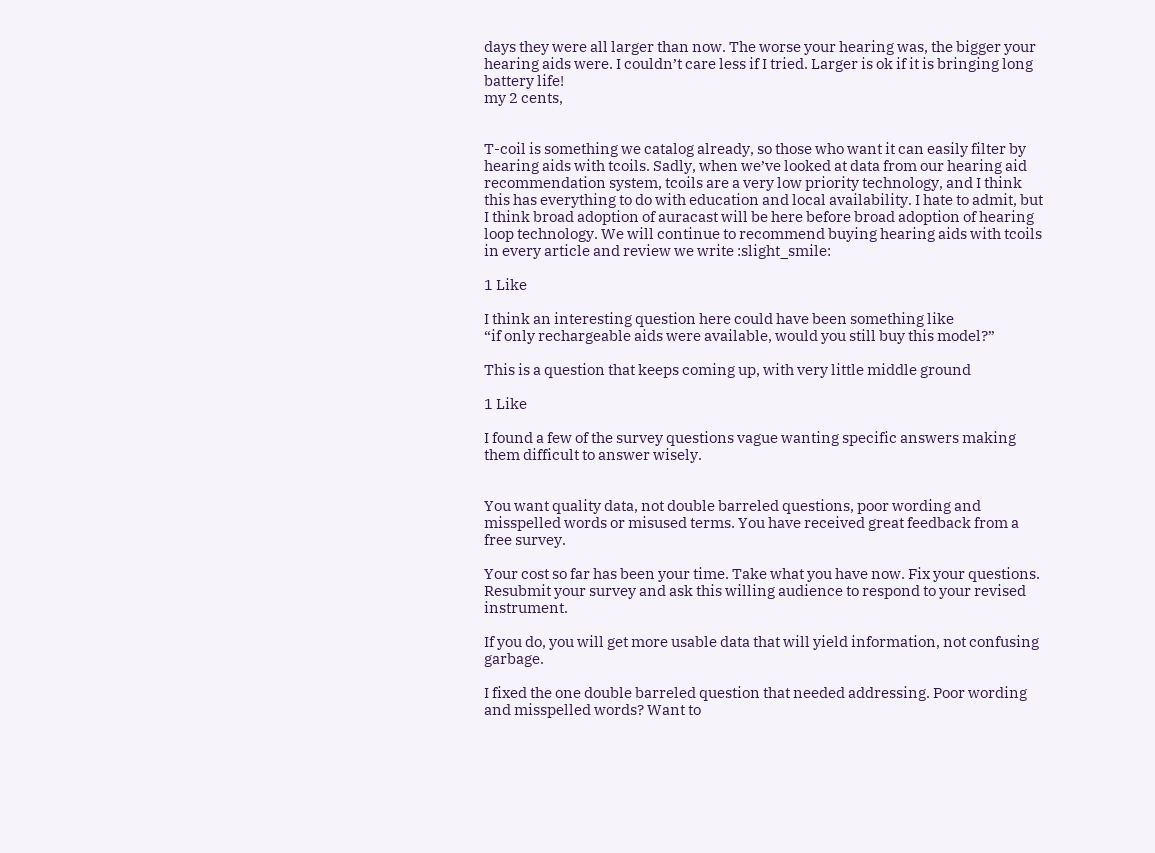days they were all larger than now. The worse your hearing was, the bigger your hearing aids were. I couldn’t care less if I tried. Larger is ok if it is bringing long battery life!
my 2 cents,


T-coil is something we catalog already, so those who want it can easily filter by hearing aids with tcoils. Sadly, when we’ve looked at data from our hearing aid recommendation system, tcoils are a very low priority technology, and I think this has everything to do with education and local availability. I hate to admit, but I think broad adoption of auracast will be here before broad adoption of hearing loop technology. We will continue to recommend buying hearing aids with tcoils in every article and review we write :slight_smile:

1 Like

I think an interesting question here could have been something like
“if only rechargeable aids were available, would you still buy this model?”

This is a question that keeps coming up, with very little middle ground

1 Like

I found a few of the survey questions vague wanting specific answers making them difficult to answer wisely.


You want quality data, not double barreled questions, poor wording and misspelled words or misused terms. You have received great feedback from a free survey.

Your cost so far has been your time. Take what you have now. Fix your questions. Resubmit your survey and ask this willing audience to respond to your revised instrument.

If you do, you will get more usable data that will yield information, not confusing garbage.

I fixed the one double barreled question that needed addressing. Poor wording and misspelled words? Want to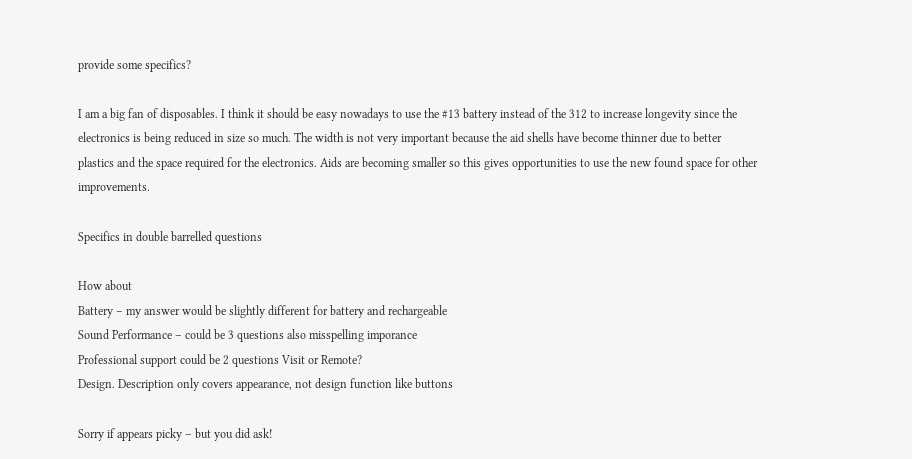provide some specifics?

I am a big fan of disposables. I think it should be easy nowadays to use the #13 battery instead of the 312 to increase longevity since the electronics is being reduced in size so much. The width is not very important because the aid shells have become thinner due to better plastics and the space required for the electronics. Aids are becoming smaller so this gives opportunities to use the new found space for other improvements.

Specifics in double barrelled questions

How about
Battery – my answer would be slightly different for battery and rechargeable
Sound Performance – could be 3 questions also misspelling imporance
Professional support could be 2 questions Visit or Remote?
Design. Description only covers appearance, not design function like buttons

Sorry if appears picky – but you did ask!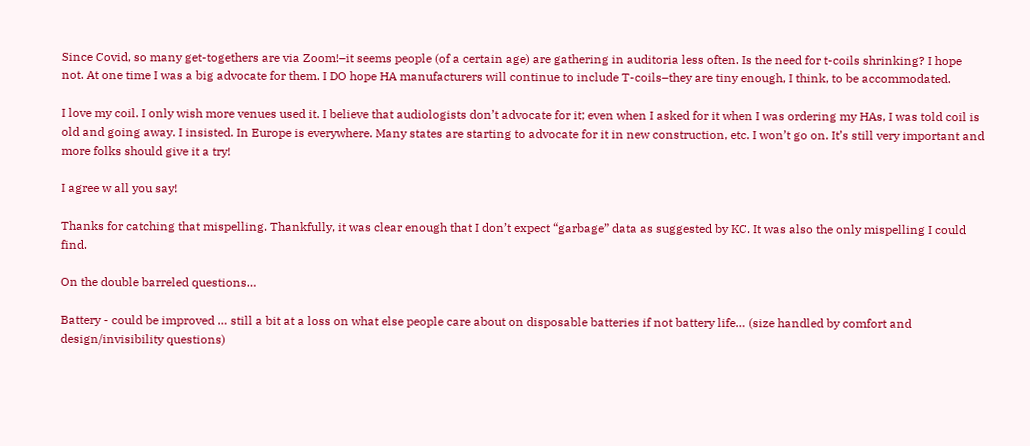Since Covid, so many get-togethers are via Zoom!–it seems people (of a certain age) are gathering in auditoria less often. Is the need for t-coils shrinking? I hope not. At one time I was a big advocate for them. I DO hope HA manufacturers will continue to include T-coils–they are tiny enough, I think, to be accommodated.

I love my coil. I only wish more venues used it. I believe that audiologists don’t advocate for it; even when I asked for it when I was ordering my HAs, I was told coil is old and going away. I insisted. In Europe is everywhere. Many states are starting to advocate for it in new construction, etc. I won’t go on. It’s still very important and more folks should give it a try!

I agree w all you say!

Thanks for catching that mispelling. Thankfully, it was clear enough that I don’t expect “garbage” data as suggested by KC. It was also the only mispelling I could find.

On the double barreled questions…

Battery - could be improved … still a bit at a loss on what else people care about on disposable batteries if not battery life… (size handled by comfort and design/invisibility questions)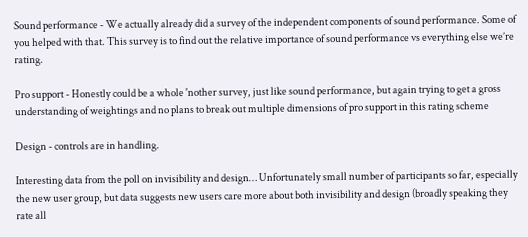Sound performance - We actually already did a survey of the independent components of sound performance. Some of you helped with that. This survey is to find out the relative importance of sound performance vs everything else we’re rating.

Pro support - Honestly could be a whole 'nother survey, just like sound performance, but again trying to get a gross understanding of weightings and no plans to break out multiple dimensions of pro support in this rating scheme

Design - controls are in handling.

Interesting data from the poll on invisibility and design… Unfortunately small number of participants so far, especially the new user group, but data suggests new users care more about both invisibility and design (broadly speaking they rate all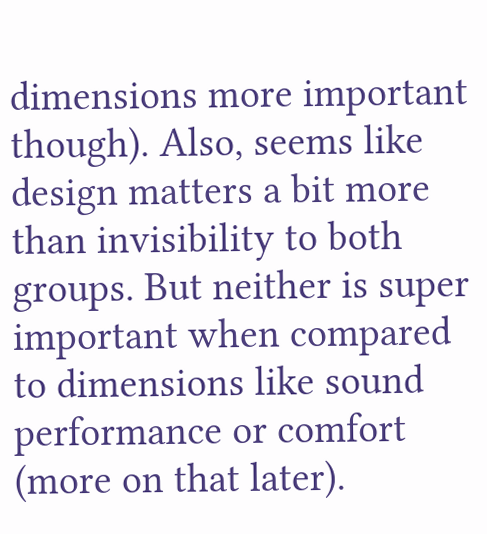dimensions more important though). Also, seems like design matters a bit more than invisibility to both groups. But neither is super important when compared to dimensions like sound performance or comfort (more on that later).